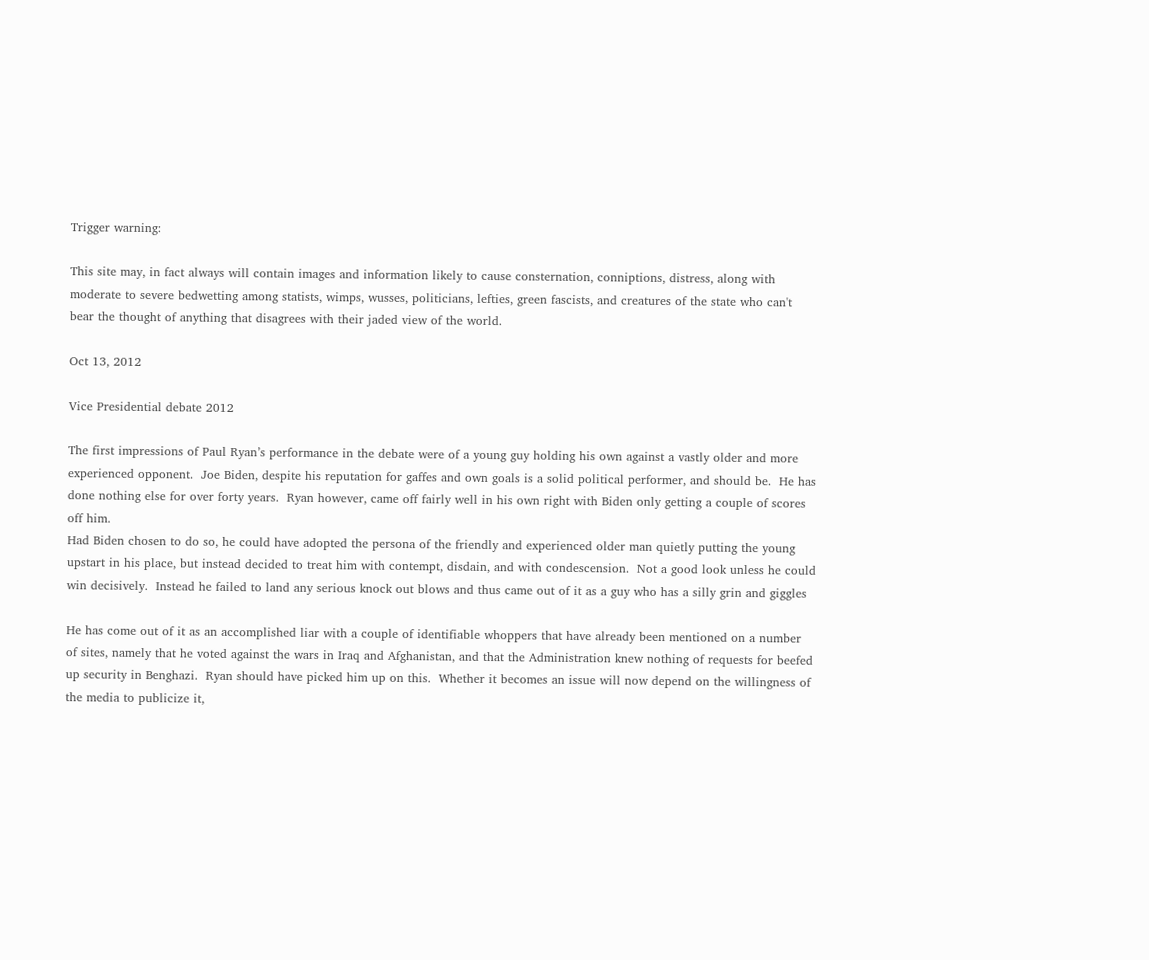Trigger warning:

This site may, in fact always will contain images and information likely to cause consternation, conniptions, distress, along with moderate to severe bedwetting among statists, wimps, wusses, politicians, lefties, green fascists, and creatures of the state who can't bear the thought of anything that disagrees with their jaded view of the world.

Oct 13, 2012

Vice Presidential debate 2012

The first impressions of Paul Ryan’s performance in the debate were of a young guy holding his own against a vastly older and more experienced opponent.  Joe Biden, despite his reputation for gaffes and own goals is a solid political performer, and should be.  He has done nothing else for over forty years.  Ryan however, came off fairly well in his own right with Biden only getting a couple of scores off him.
Had Biden chosen to do so, he could have adopted the persona of the friendly and experienced older man quietly putting the young upstart in his place, but instead decided to treat him with contempt, disdain, and with condescension.  Not a good look unless he could win decisively.  Instead he failed to land any serious knock out blows and thus came out of it as a guy who has a silly grin and giggles

He has come out of it as an accomplished liar with a couple of identifiable whoppers that have already been mentioned on a number of sites, namely that he voted against the wars in Iraq and Afghanistan, and that the Administration knew nothing of requests for beefed up security in Benghazi.  Ryan should have picked him up on this.  Whether it becomes an issue will now depend on the willingness of the media to publicize it,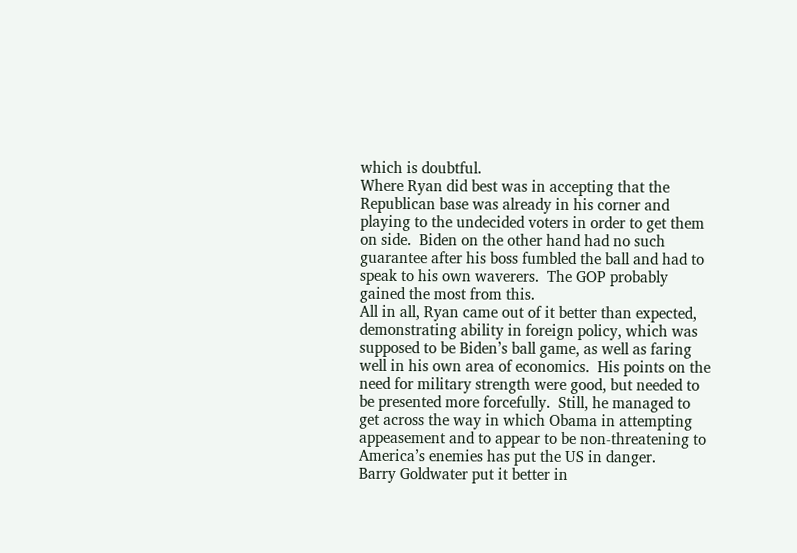which is doubtful.
Where Ryan did best was in accepting that the Republican base was already in his corner and playing to the undecided voters in order to get them on side.  Biden on the other hand had no such guarantee after his boss fumbled the ball and had to speak to his own waverers.  The GOP probably gained the most from this.
All in all, Ryan came out of it better than expected, demonstrating ability in foreign policy, which was supposed to be Biden’s ball game, as well as faring well in his own area of economics.  His points on the need for military strength were good, but needed to be presented more forcefully.  Still, he managed to get across the way in which Obama in attempting appeasement and to appear to be non-threatening to America’s enemies has put the US in danger.
Barry Goldwater put it better in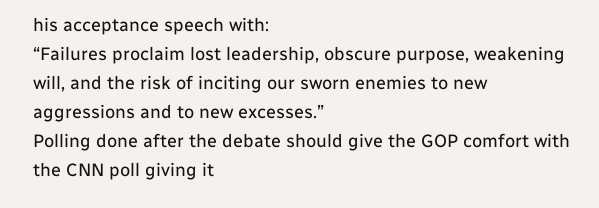his acceptance speech with:
“Failures proclaim lost leadership, obscure purpose, weakening will, and the risk of inciting our sworn enemies to new aggressions and to new excesses.”
Polling done after the debate should give the GOP comfort with the CNN poll giving it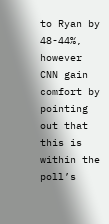to Ryan by 48-44%, however CNN gain comfort by pointing out that this is within the poll’s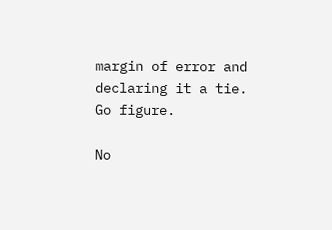margin of error and declaring it a tie.  Go figure.

No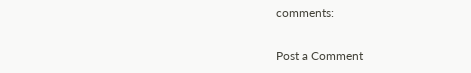comments:

Post a Comment